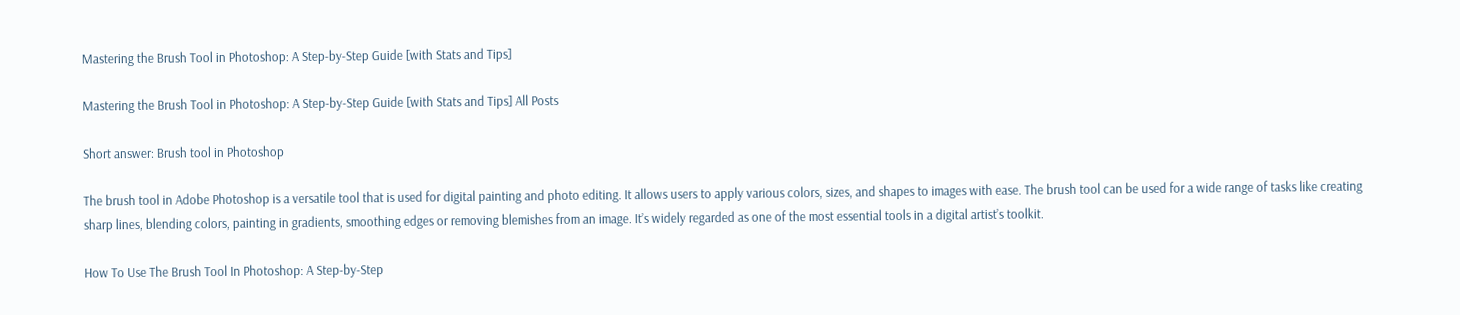Mastering the Brush Tool in Photoshop: A Step-by-Step Guide [with Stats and Tips]

Mastering the Brush Tool in Photoshop: A Step-by-Step Guide [with Stats and Tips] All Posts

Short answer: Brush tool in Photoshop

The brush tool in Adobe Photoshop is a versatile tool that is used for digital painting and photo editing. It allows users to apply various colors, sizes, and shapes to images with ease. The brush tool can be used for a wide range of tasks like creating sharp lines, blending colors, painting in gradients, smoothing edges or removing blemishes from an image. It’s widely regarded as one of the most essential tools in a digital artist’s toolkit.

How To Use The Brush Tool In Photoshop: A Step-by-Step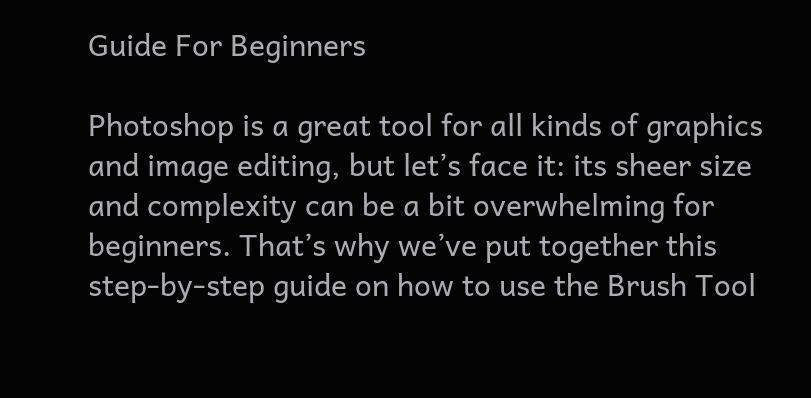Guide For Beginners

Photoshop is a great tool for all kinds of graphics and image editing, but let’s face it: its sheer size and complexity can be a bit overwhelming for beginners. That’s why we’ve put together this step-by-step guide on how to use the Brush Tool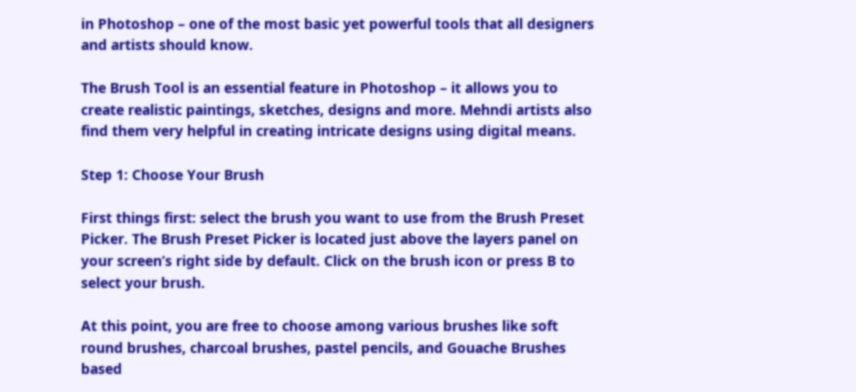in Photoshop – one of the most basic yet powerful tools that all designers and artists should know.

The Brush Tool is an essential feature in Photoshop – it allows you to create realistic paintings, sketches, designs and more. Mehndi artists also find them very helpful in creating intricate designs using digital means.

Step 1: Choose Your Brush

First things first: select the brush you want to use from the Brush Preset Picker. The Brush Preset Picker is located just above the layers panel on your screen’s right side by default. Click on the brush icon or press B to select your brush.

At this point, you are free to choose among various brushes like soft round brushes, charcoal brushes, pastel pencils, and Gouache Brushes based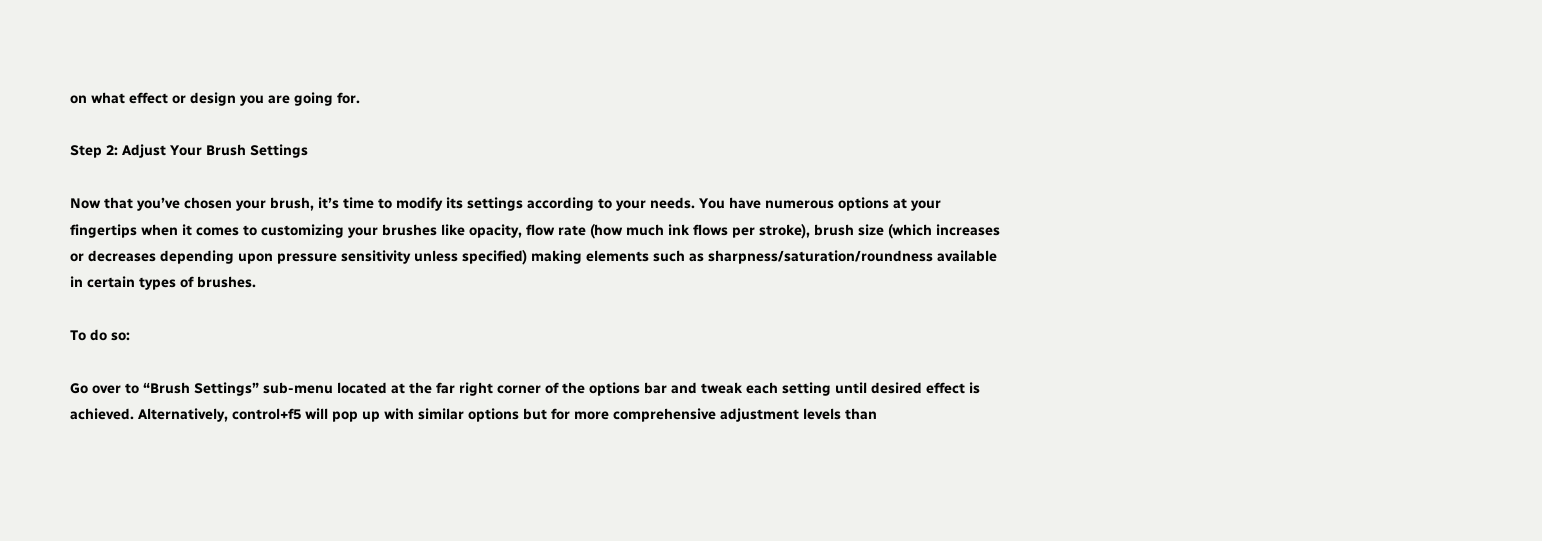on what effect or design you are going for.

Step 2: Adjust Your Brush Settings

Now that you’ve chosen your brush, it’s time to modify its settings according to your needs. You have numerous options at your fingertips when it comes to customizing your brushes like opacity, flow rate (how much ink flows per stroke), brush size (which increases or decreases depending upon pressure sensitivity unless specified) making elements such as sharpness/saturation/roundness available in certain types of brushes.

To do so:

Go over to “Brush Settings” sub-menu located at the far right corner of the options bar and tweak each setting until desired effect is achieved. Alternatively, control+f5 will pop up with similar options but for more comprehensive adjustment levels than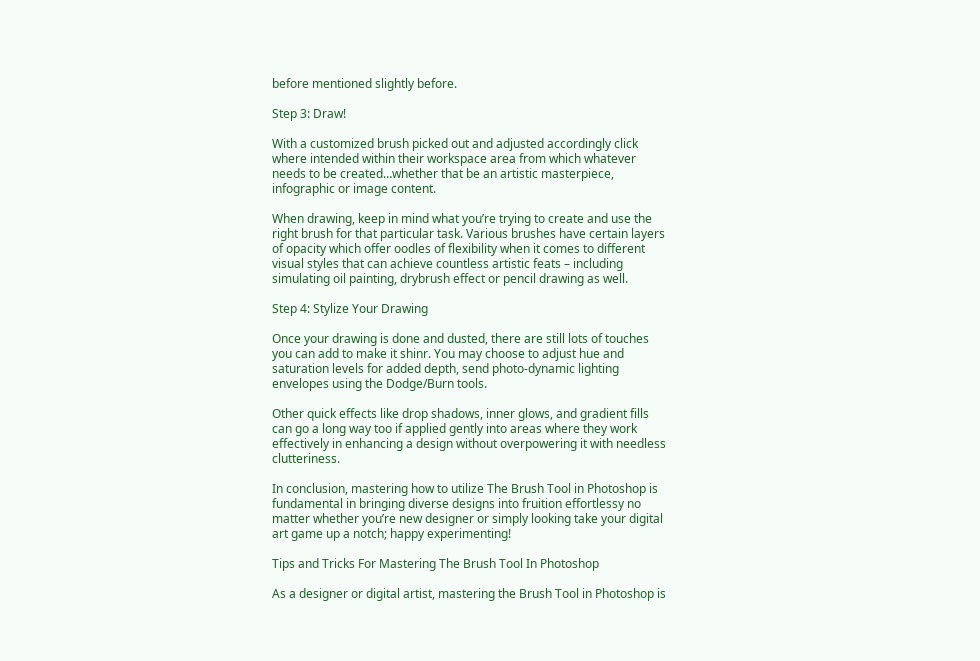before mentioned slightly before.

Step 3: Draw!

With a customized brush picked out and adjusted accordingly click where intended within their workspace area from which whatever needs to be created…whether that be an artistic masterpiece, infographic or image content.

When drawing, keep in mind what you’re trying to create and use the right brush for that particular task. Various brushes have certain layers of opacity which offer oodles of flexibility when it comes to different visual styles that can achieve countless artistic feats – including simulating oil painting, drybrush effect or pencil drawing as well.

Step 4: Stylize Your Drawing

Once your drawing is done and dusted, there are still lots of touches you can add to make it shinr. You may choose to adjust hue and saturation levels for added depth, send photo-dynamic lighting envelopes using the Dodge/Burn tools.

Other quick effects like drop shadows, inner glows, and gradient fills can go a long way too if applied gently into areas where they work effectively in enhancing a design without overpowering it with needless clutteriness.

In conclusion, mastering how to utilize The Brush Tool in Photoshop is fundamental in bringing diverse designs into fruition effortlessy no matter whether you’re new designer or simply looking take your digital art game up a notch; happy experimenting!

Tips and Tricks For Mastering The Brush Tool In Photoshop

As a designer or digital artist, mastering the Brush Tool in Photoshop is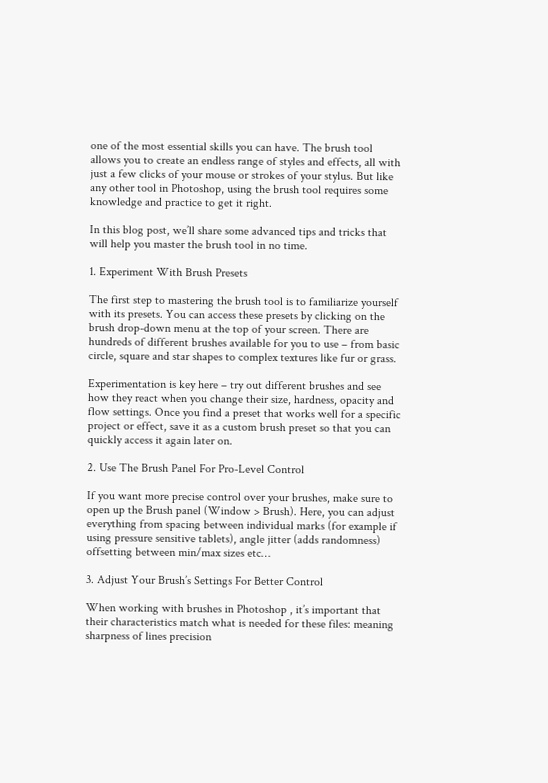one of the most essential skills you can have. The brush tool allows you to create an endless range of styles and effects, all with just a few clicks of your mouse or strokes of your stylus. But like any other tool in Photoshop, using the brush tool requires some knowledge and practice to get it right.

In this blog post, we’ll share some advanced tips and tricks that will help you master the brush tool in no time.

1. Experiment With Brush Presets

The first step to mastering the brush tool is to familiarize yourself with its presets. You can access these presets by clicking on the brush drop-down menu at the top of your screen. There are hundreds of different brushes available for you to use – from basic circle, square and star shapes to complex textures like fur or grass.

Experimentation is key here – try out different brushes and see how they react when you change their size, hardness, opacity and flow settings. Once you find a preset that works well for a specific project or effect, save it as a custom brush preset so that you can quickly access it again later on.

2. Use The Brush Panel For Pro-Level Control

If you want more precise control over your brushes, make sure to open up the Brush panel (Window > Brush). Here, you can adjust everything from spacing between individual marks (for example if using pressure sensitive tablets), angle jitter (adds randomness) offsetting between min/max sizes etc…

3. Adjust Your Brush’s Settings For Better Control

When working with brushes in Photoshop , it’s important that their characteristics match what is needed for these files: meaning sharpness of lines precision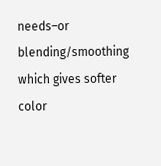needs–or blending/smoothing which gives softer color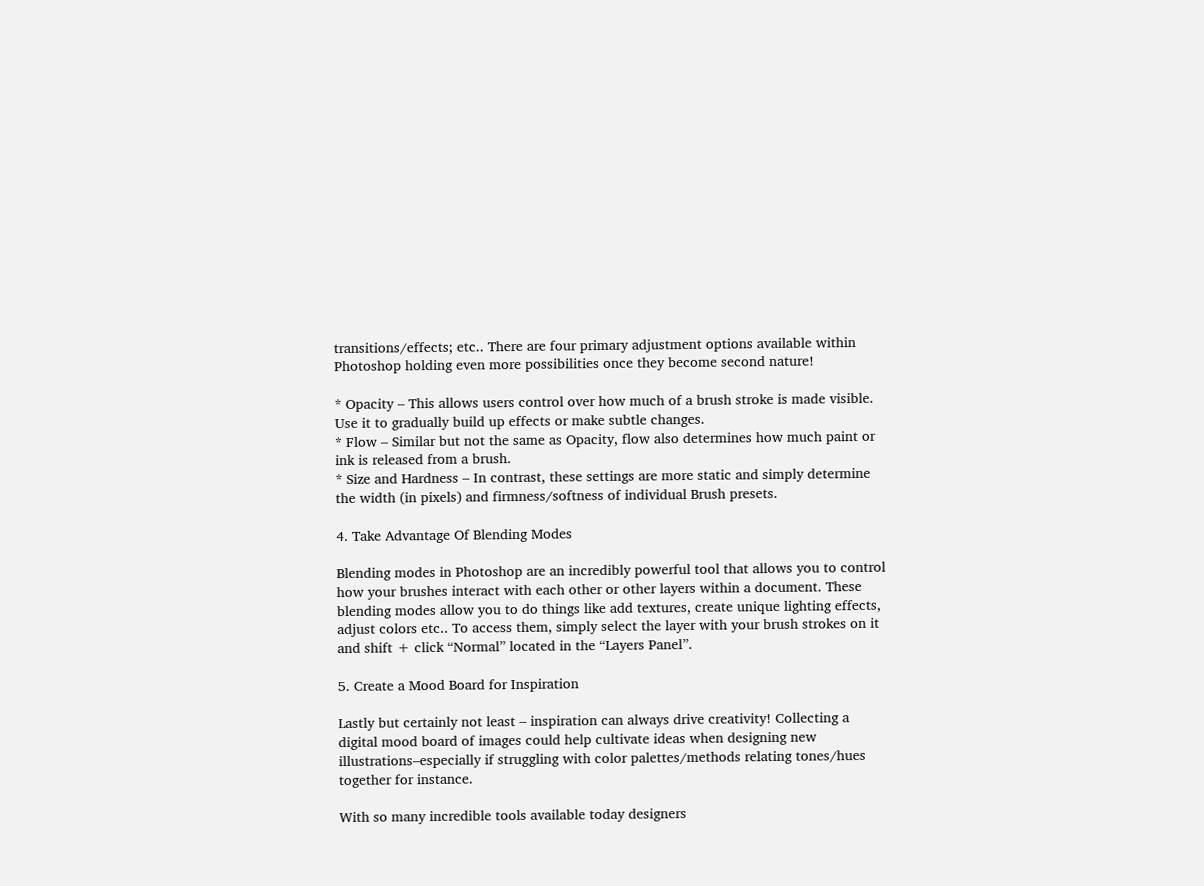transitions/effects; etc.. There are four primary adjustment options available within Photoshop holding even more possibilities once they become second nature!

* Opacity – This allows users control over how much of a brush stroke is made visible. Use it to gradually build up effects or make subtle changes.
* Flow – Similar but not the same as Opacity, flow also determines how much paint or ink is released from a brush.
* Size and Hardness – In contrast, these settings are more static and simply determine the width (in pixels) and firmness/softness of individual Brush presets.

4. Take Advantage Of Blending Modes

Blending modes in Photoshop are an incredibly powerful tool that allows you to control how your brushes interact with each other or other layers within a document. These blending modes allow you to do things like add textures, create unique lighting effects, adjust colors etc.. To access them, simply select the layer with your brush strokes on it and shift + click “Normal” located in the “Layers Panel”.

5. Create a Mood Board for Inspiration

Lastly but certainly not least – inspiration can always drive creativity! Collecting a digital mood board of images could help cultivate ideas when designing new illustrations–especially if struggling with color palettes/methods relating tones/hues together for instance.

With so many incredible tools available today designers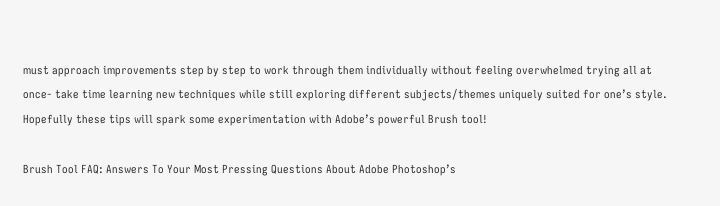must approach improvements step by step to work through them individually without feeling overwhelmed trying all at once- take time learning new techniques while still exploring different subjects/themes uniquely suited for one’s style. Hopefully these tips will spark some experimentation with Adobe’s powerful Brush tool!

Brush Tool FAQ: Answers To Your Most Pressing Questions About Adobe Photoshop’s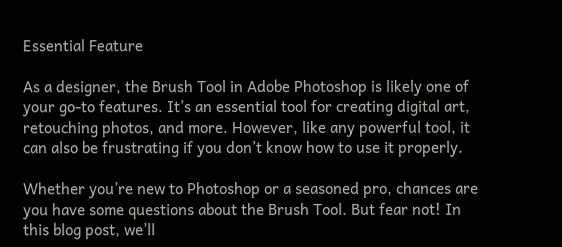Essential Feature

As a designer, the Brush Tool in Adobe Photoshop is likely one of your go-to features. It’s an essential tool for creating digital art, retouching photos, and more. However, like any powerful tool, it can also be frustrating if you don’t know how to use it properly.

Whether you’re new to Photoshop or a seasoned pro, chances are you have some questions about the Brush Tool. But fear not! In this blog post, we’ll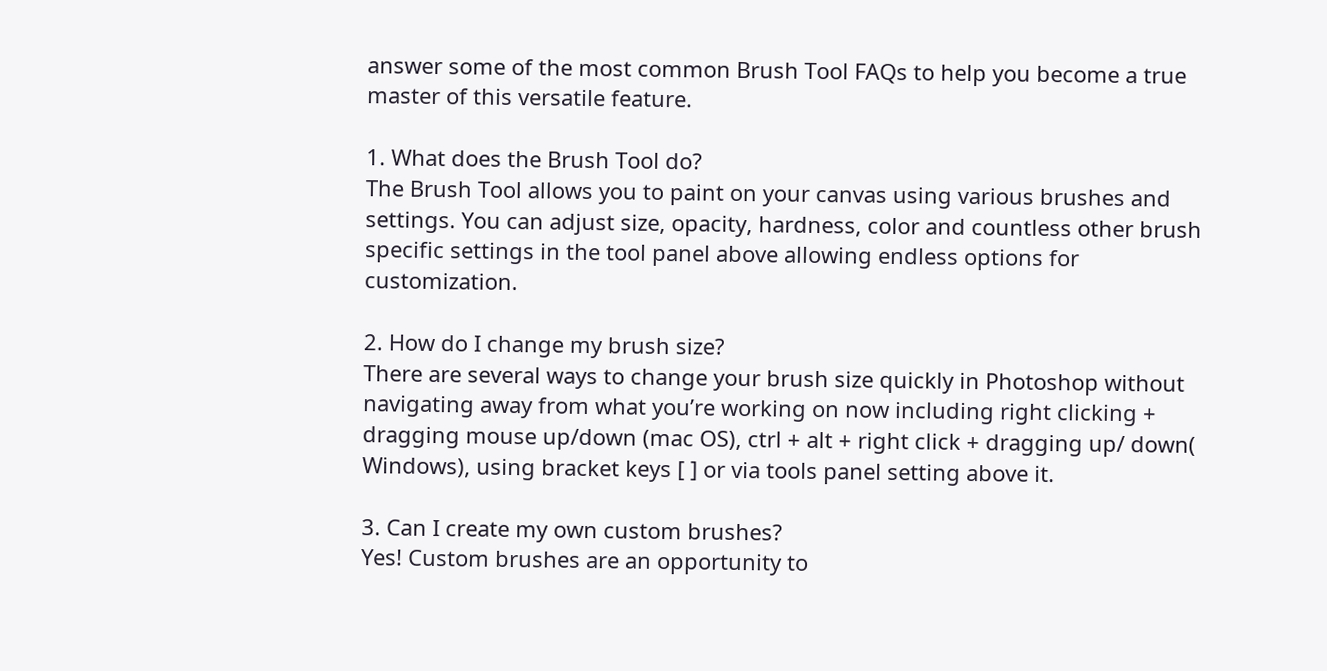answer some of the most common Brush Tool FAQs to help you become a true master of this versatile feature.

1. What does the Brush Tool do?
The Brush Tool allows you to paint on your canvas using various brushes and settings. You can adjust size, opacity, hardness, color and countless other brush specific settings in the tool panel above allowing endless options for customization.

2. How do I change my brush size?
There are several ways to change your brush size quickly in Photoshop without navigating away from what you’re working on now including right clicking + dragging mouse up/down (mac OS), ctrl + alt + right click + dragging up/ down( Windows), using bracket keys [ ] or via tools panel setting above it.

3. Can I create my own custom brushes?
Yes! Custom brushes are an opportunity to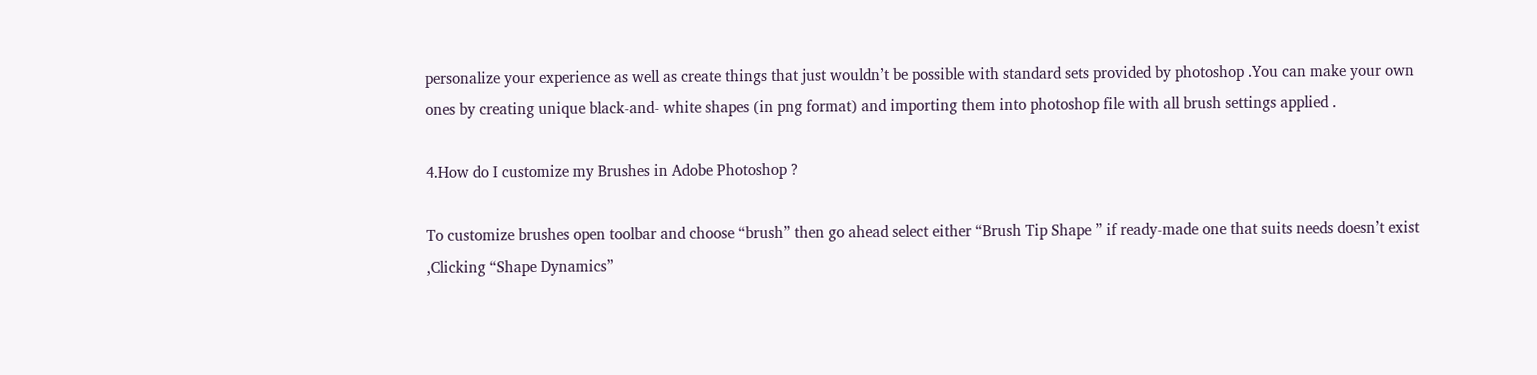personalize your experience as well as create things that just wouldn’t be possible with standard sets provided by photoshop .You can make your own ones by creating unique black-and- white shapes (in png format) and importing them into photoshop file with all brush settings applied .

4.How do I customize my Brushes in Adobe Photoshop ?

To customize brushes open toolbar and choose “brush” then go ahead select either “Brush Tip Shape ” if ready-made one that suits needs doesn’t exist ,Clicking “Shape Dynamics”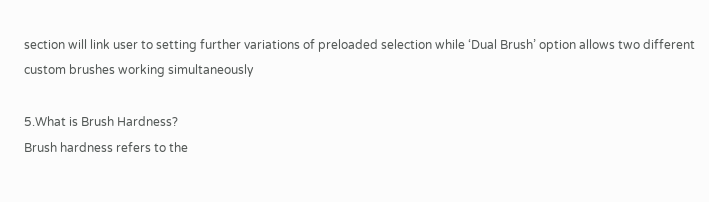section will link user to setting further variations of preloaded selection while ‘Dual Brush’ option allows two different custom brushes working simultaneously

5.What is Brush Hardness?
Brush hardness refers to the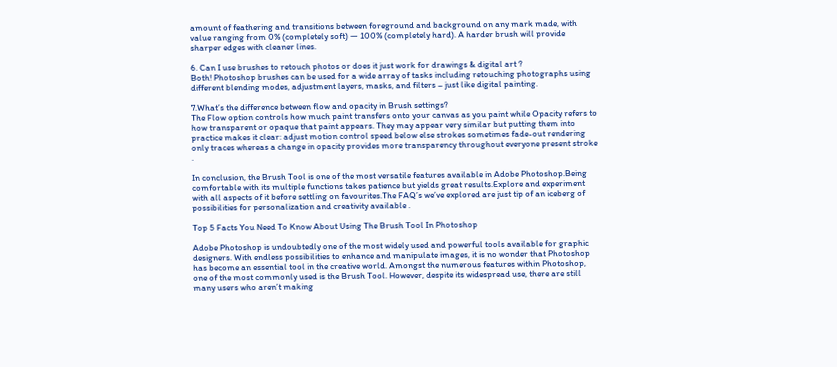amount of feathering and transitions between foreground and background on any mark made, with value ranging from 0% (completely soft) — 100% (completely hard). A harder brush will provide sharper edges with cleaner lines.

6. Can I use brushes to retouch photos or does it just work for drawings & digital art ?
Both! Photoshop brushes can be used for a wide array of tasks including retouching photographs using different blending modes, adjustment layers, masks, and filters – just like digital painting.

7.What’s the difference between flow and opacity in Brush settings?
The Flow option controls how much paint transfers onto your canvas as you paint while Opacity refers to how transparent or opaque that paint appears. They may appear very similar but putting them into practice makes it clear: adjust motion control speed below else strokes sometimes fade-out rendering only traces whereas a change in opacity provides more transparency throughout everyone present stroke .

In conclusion, the Brush Tool is one of the most versatile features available in Adobe Photoshop.Being comfortable with its multiple functions takes patience but yields great results.Explore and experiment with all aspects of it before settling on favourites.The FAQ’s we’ve explored are just tip of an iceberg of possibilities for personalization and creativity available .

Top 5 Facts You Need To Know About Using The Brush Tool In Photoshop

Adobe Photoshop is undoubtedly one of the most widely used and powerful tools available for graphic designers. With endless possibilities to enhance and manipulate images, it is no wonder that Photoshop has become an essential tool in the creative world. Amongst the numerous features within Photoshop, one of the most commonly used is the Brush Tool. However, despite its widespread use, there are still many users who aren’t making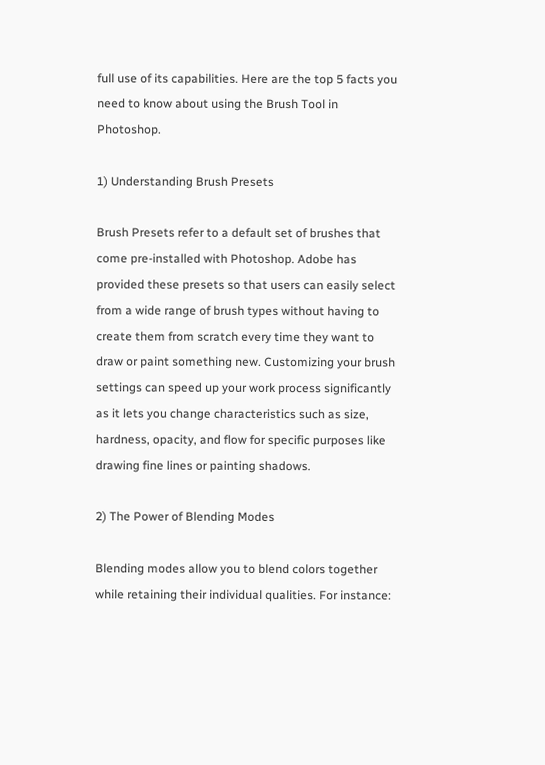full use of its capabilities. Here are the top 5 facts you need to know about using the Brush Tool in Photoshop.

1) Understanding Brush Presets

Brush Presets refer to a default set of brushes that come pre-installed with Photoshop. Adobe has provided these presets so that users can easily select from a wide range of brush types without having to create them from scratch every time they want to draw or paint something new. Customizing your brush settings can speed up your work process significantly as it lets you change characteristics such as size, hardness, opacity, and flow for specific purposes like drawing fine lines or painting shadows.

2) The Power of Blending Modes

Blending modes allow you to blend colors together while retaining their individual qualities. For instance: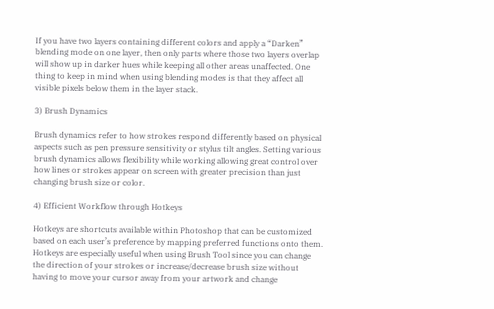If you have two layers containing different colors and apply a “Darken” blending mode on one layer, then only parts where those two layers overlap will show up in darker hues while keeping all other areas unaffected. One thing to keep in mind when using blending modes is that they affect all visible pixels below them in the layer stack.

3) Brush Dynamics

Brush dynamics refer to how strokes respond differently based on physical aspects such as pen pressure sensitivity or stylus tilt angles. Setting various brush dynamics allows flexibility while working allowing great control over how lines or strokes appear on screen with greater precision than just changing brush size or color.

4) Efficient Workflow through Hotkeys

Hotkeys are shortcuts available within Photoshop that can be customized based on each user’s preference by mapping preferred functions onto them. Hotkeys are especially useful when using Brush Tool since you can change the direction of your strokes or increase/decrease brush size without having to move your cursor away from your artwork and change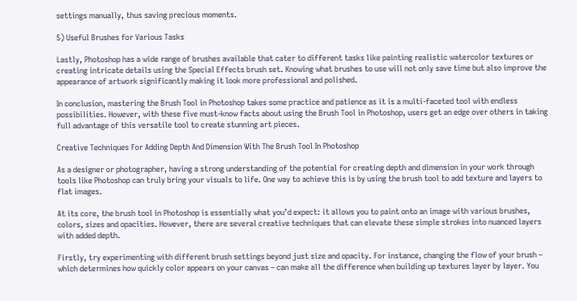settings manually, thus saving precious moments.

5) Useful Brushes for Various Tasks

Lastly, Photoshop has a wide range of brushes available that cater to different tasks like painting realistic watercolor textures or creating intricate details using the Special Effects brush set. Knowing what brushes to use will not only save time but also improve the appearance of artwork significantly making it look more professional and polished.

In conclusion, mastering the Brush Tool in Photoshop takes some practice and patience as it is a multi-faceted tool with endless possibilities. However, with these five must-know facts about using the Brush Tool in Photoshop, users get an edge over others in taking full advantage of this versatile tool to create stunning art pieces.

Creative Techniques For Adding Depth And Dimension With The Brush Tool In Photoshop

As a designer or photographer, having a strong understanding of the potential for creating depth and dimension in your work through tools like Photoshop can truly bring your visuals to life. One way to achieve this is by using the brush tool to add texture and layers to flat images.

At its core, the brush tool in Photoshop is essentially what you’d expect: it allows you to paint onto an image with various brushes, colors, sizes and opacities. However, there are several creative techniques that can elevate these simple strokes into nuanced layers with added depth.

Firstly, try experimenting with different brush settings beyond just size and opacity. For instance, changing the flow of your brush – which determines how quickly color appears on your canvas – can make all the difference when building up textures layer by layer. You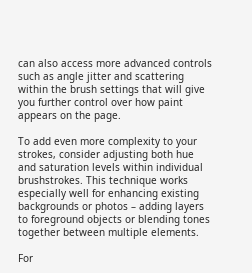can also access more advanced controls such as angle jitter and scattering within the brush settings that will give you further control over how paint appears on the page.

To add even more complexity to your strokes, consider adjusting both hue and saturation levels within individual brushstrokes. This technique works especially well for enhancing existing backgrounds or photos – adding layers to foreground objects or blending tones together between multiple elements.

For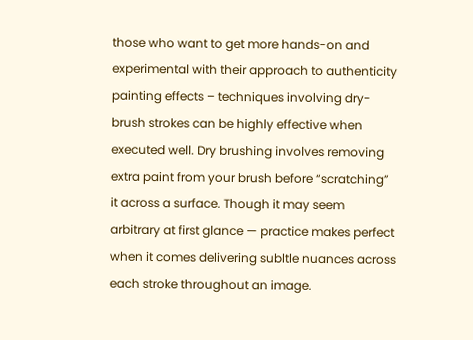those who want to get more hands-on and experimental with their approach to authenticity painting effects – techniques involving dry-brush strokes can be highly effective when executed well. Dry brushing involves removing extra paint from your brush before “scratching” it across a surface. Though it may seem arbitrary at first glance — practice makes perfect when it comes delivering subltle nuances across each stroke throughout an image.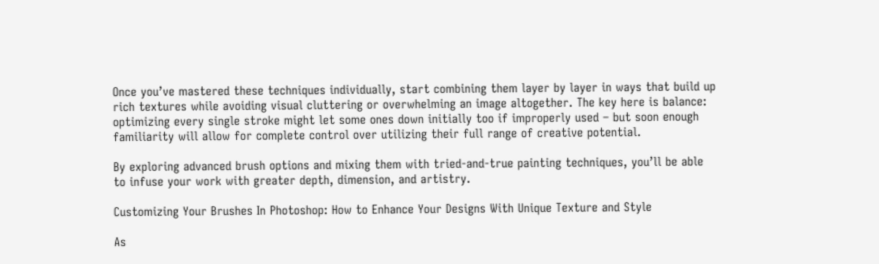Once you’ve mastered these techniques individually, start combining them layer by layer in ways that build up rich textures while avoiding visual cluttering or overwhelming an image altogether. The key here is balance: optimizing every single stroke might let some ones down initially too if improperly used – but soon enough familiarity will allow for complete control over utilizing their full range of creative potential.

By exploring advanced brush options and mixing them with tried-and-true painting techniques, you’ll be able to infuse your work with greater depth, dimension, and artistry.

Customizing Your Brushes In Photoshop: How to Enhance Your Designs With Unique Texture and Style

As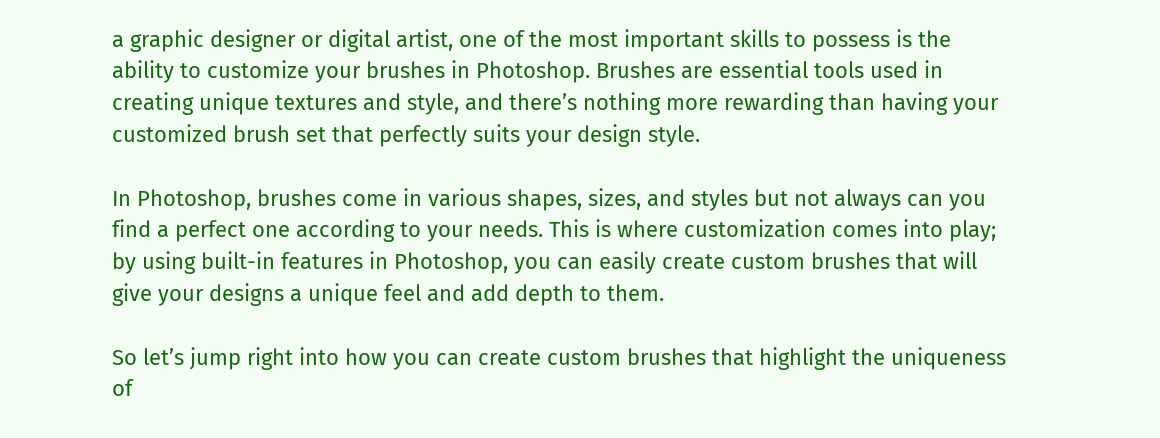a graphic designer or digital artist, one of the most important skills to possess is the ability to customize your brushes in Photoshop. Brushes are essential tools used in creating unique textures and style, and there’s nothing more rewarding than having your customized brush set that perfectly suits your design style.

In Photoshop, brushes come in various shapes, sizes, and styles but not always can you find a perfect one according to your needs. This is where customization comes into play; by using built-in features in Photoshop, you can easily create custom brushes that will give your designs a unique feel and add depth to them.

So let’s jump right into how you can create custom brushes that highlight the uniqueness of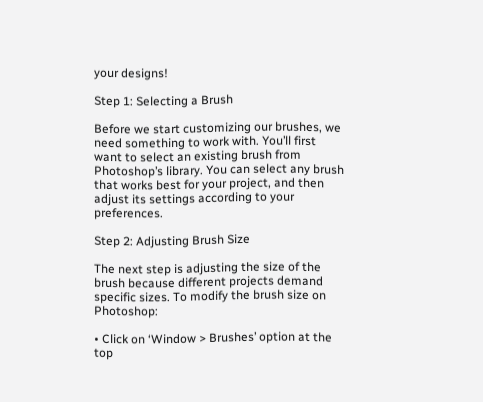your designs!

Step 1: Selecting a Brush

Before we start customizing our brushes, we need something to work with. You’ll first want to select an existing brush from Photoshop’s library. You can select any brush that works best for your project, and then adjust its settings according to your preferences.

Step 2: Adjusting Brush Size

The next step is adjusting the size of the brush because different projects demand specific sizes. To modify the brush size on Photoshop:

• Click on ‘Window > Brushes’ option at the top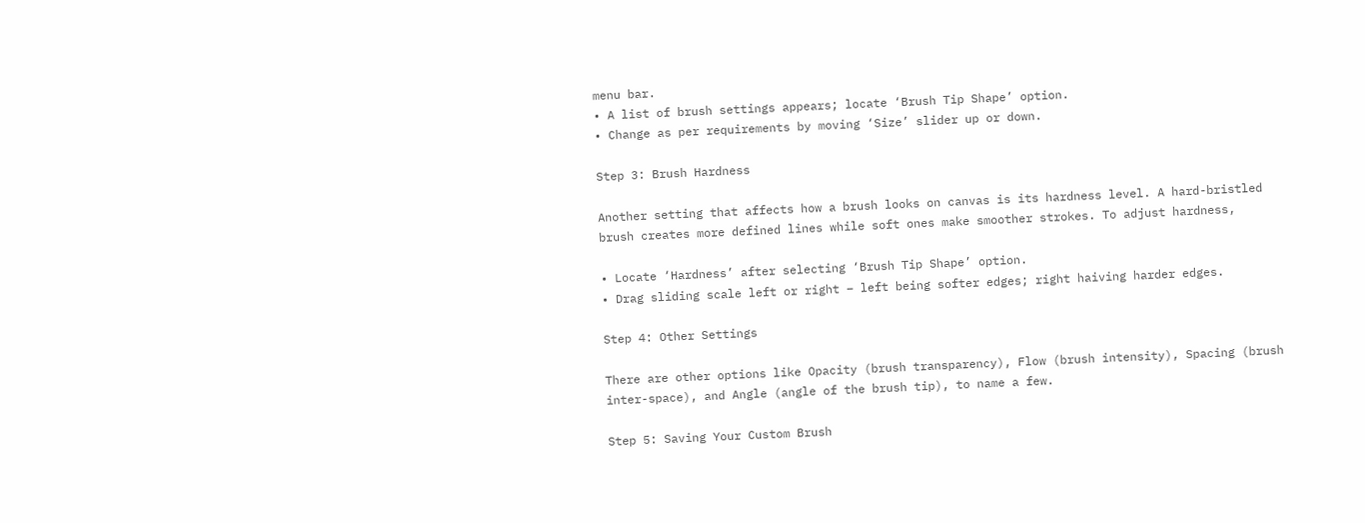menu bar.
• A list of brush settings appears; locate ‘Brush Tip Shape’ option.
• Change as per requirements by moving ‘Size’ slider up or down.

Step 3: Brush Hardness

Another setting that affects how a brush looks on canvas is its hardness level. A hard-bristled brush creates more defined lines while soft ones make smoother strokes. To adjust hardness,

• Locate ‘Hardness’ after selecting ‘Brush Tip Shape’ option.
• Drag sliding scale left or right – left being softer edges; right haiving harder edges.

Step 4: Other Settings

There are other options like Opacity (brush transparency), Flow (brush intensity), Spacing (brush inter-space), and Angle (angle of the brush tip), to name a few.

Step 5: Saving Your Custom Brush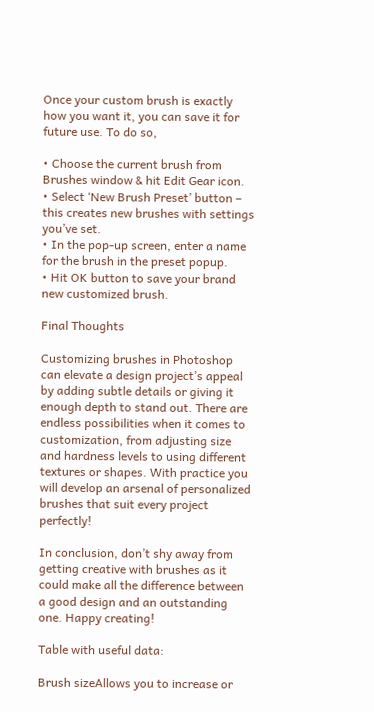Once your custom brush is exactly how you want it, you can save it for future use. To do so,

• Choose the current brush from Brushes window & hit Edit Gear icon.
• Select ‘New Brush Preset’ button – this creates new brushes with settings you’ve set.
• In the pop-up screen, enter a name for the brush in the preset popup.
• Hit OK button to save your brand new customized brush.

Final Thoughts

Customizing brushes in Photoshop can elevate a design project’s appeal by adding subtle details or giving it enough depth to stand out. There are endless possibilities when it comes to customization, from adjusting size and hardness levels to using different textures or shapes. With practice you will develop an arsenal of personalized brushes that suit every project perfectly!

In conclusion, don’t shy away from getting creative with brushes as it could make all the difference between a good design and an outstanding one. Happy creating!

Table with useful data:

Brush sizeAllows you to increase or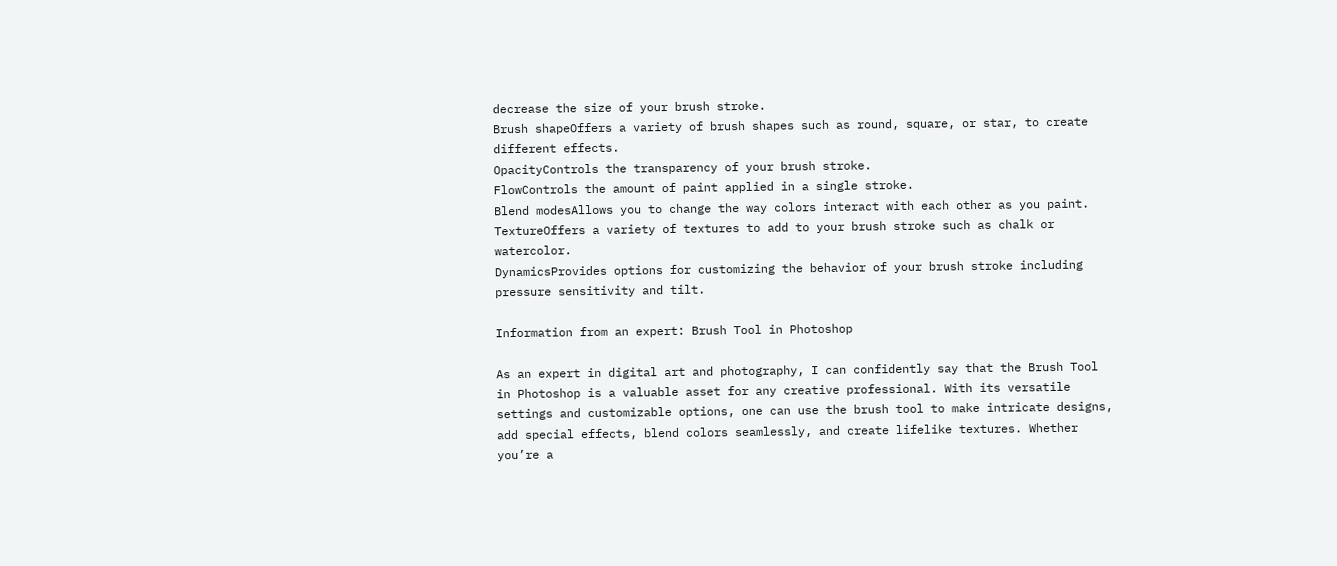decrease the size of your brush stroke.
Brush shapeOffers a variety of brush shapes such as round, square, or star, to create different effects.
OpacityControls the transparency of your brush stroke.
FlowControls the amount of paint applied in a single stroke.
Blend modesAllows you to change the way colors interact with each other as you paint.
TextureOffers a variety of textures to add to your brush stroke such as chalk or watercolor.
DynamicsProvides options for customizing the behavior of your brush stroke including pressure sensitivity and tilt.

Information from an expert: Brush Tool in Photoshop

As an expert in digital art and photography, I can confidently say that the Brush Tool in Photoshop is a valuable asset for any creative professional. With its versatile settings and customizable options, one can use the brush tool to make intricate designs, add special effects, blend colors seamlessly, and create lifelike textures. Whether you’re a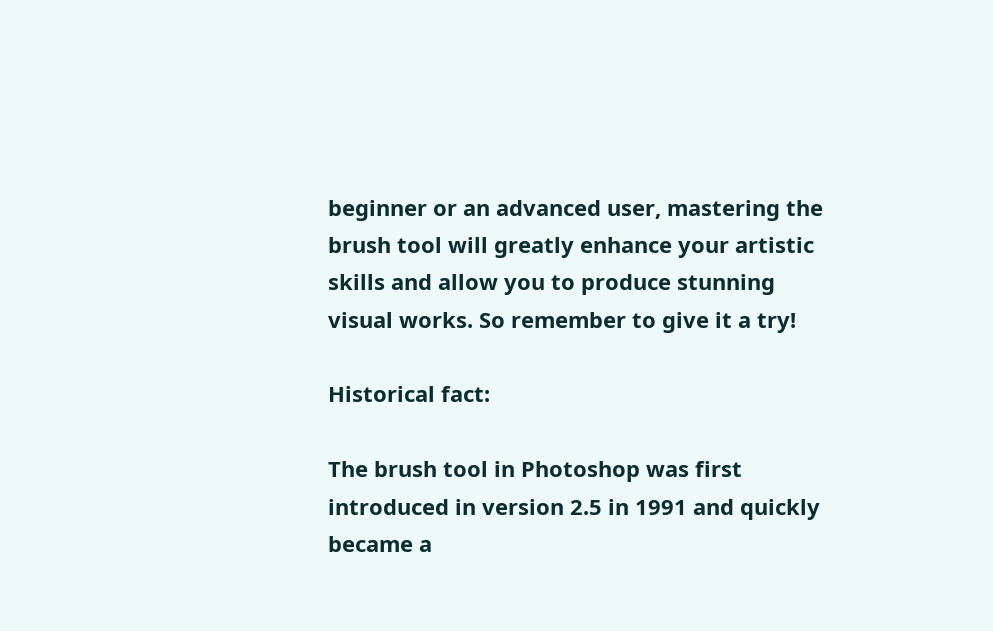beginner or an advanced user, mastering the brush tool will greatly enhance your artistic skills and allow you to produce stunning visual works. So remember to give it a try!

Historical fact:

The brush tool in Photoshop was first introduced in version 2.5 in 1991 and quickly became a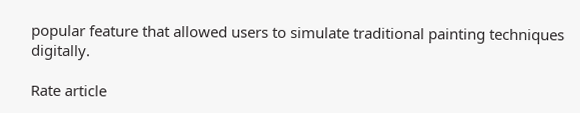popular feature that allowed users to simulate traditional painting techniques digitally.

Rate article